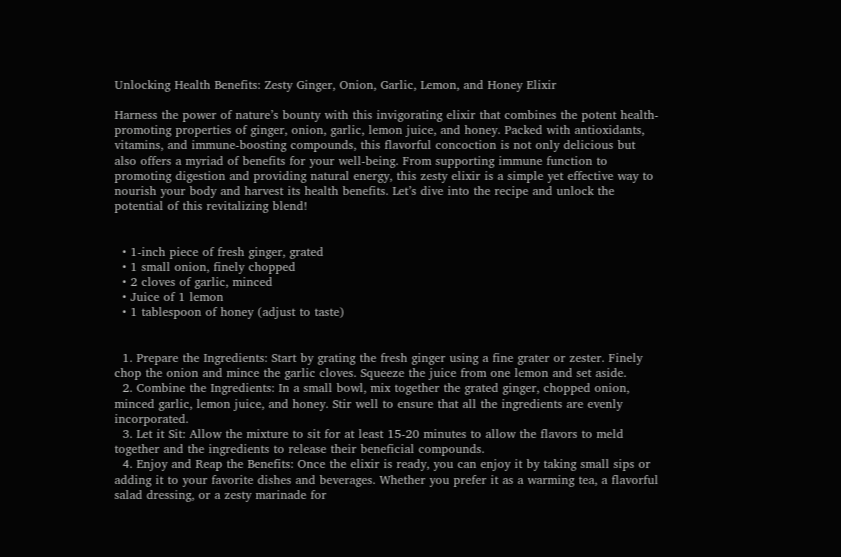Unlocking Health Benefits: Zesty Ginger, Onion, Garlic, Lemon, and Honey Elixir

Harness the power of nature’s bounty with this invigorating elixir that combines the potent health-promoting properties of ginger, onion, garlic, lemon juice, and honey. Packed with antioxidants, vitamins, and immune-boosting compounds, this flavorful concoction is not only delicious but also offers a myriad of benefits for your well-being. From supporting immune function to promoting digestion and providing natural energy, this zesty elixir is a simple yet effective way to nourish your body and harvest its health benefits. Let’s dive into the recipe and unlock the potential of this revitalizing blend!


  • 1-inch piece of fresh ginger, grated
  • 1 small onion, finely chopped
  • 2 cloves of garlic, minced
  • Juice of 1 lemon
  • 1 tablespoon of honey (adjust to taste)


  1. Prepare the Ingredients: Start by grating the fresh ginger using a fine grater or zester. Finely chop the onion and mince the garlic cloves. Squeeze the juice from one lemon and set aside.
  2. Combine the Ingredients: In a small bowl, mix together the grated ginger, chopped onion, minced garlic, lemon juice, and honey. Stir well to ensure that all the ingredients are evenly incorporated.
  3. Let it Sit: Allow the mixture to sit for at least 15-20 minutes to allow the flavors to meld together and the ingredients to release their beneficial compounds.
  4. Enjoy and Reap the Benefits: Once the elixir is ready, you can enjoy it by taking small sips or adding it to your favorite dishes and beverages. Whether you prefer it as a warming tea, a flavorful salad dressing, or a zesty marinade for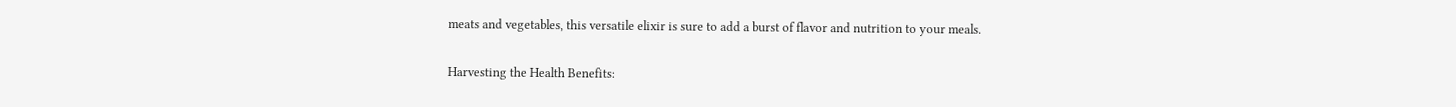meats and vegetables, this versatile elixir is sure to add a burst of flavor and nutrition to your meals.

Harvesting the Health Benefits: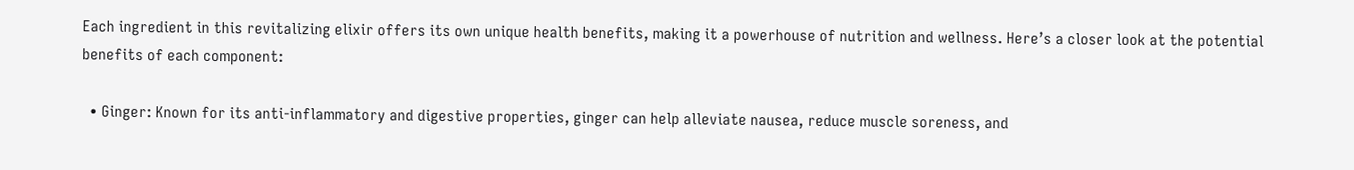Each ingredient in this revitalizing elixir offers its own unique health benefits, making it a powerhouse of nutrition and wellness. Here’s a closer look at the potential benefits of each component:

  • Ginger: Known for its anti-inflammatory and digestive properties, ginger can help alleviate nausea, reduce muscle soreness, and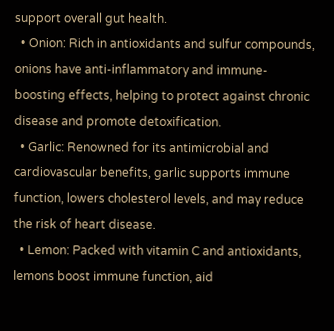support overall gut health.
  • Onion: Rich in antioxidants and sulfur compounds, onions have anti-inflammatory and immune-boosting effects, helping to protect against chronic disease and promote detoxification.
  • Garlic: Renowned for its antimicrobial and cardiovascular benefits, garlic supports immune function, lowers cholesterol levels, and may reduce the risk of heart disease.
  • Lemon: Packed with vitamin C and antioxidants, lemons boost immune function, aid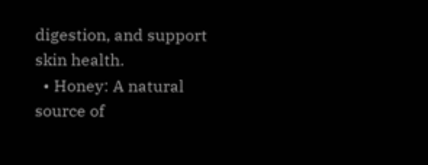digestion, and support skin health.
  • Honey: A natural source of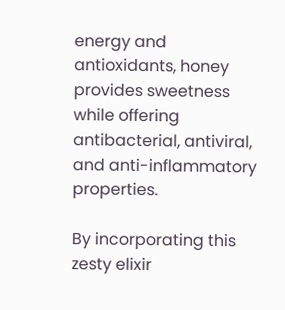energy and antioxidants, honey provides sweetness while offering antibacterial, antiviral, and anti-inflammatory properties.

By incorporating this zesty elixir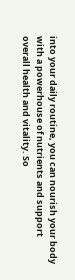into your daily routine, you can nourish your body with a powerhouse of nutrients and support overall health and vitality. So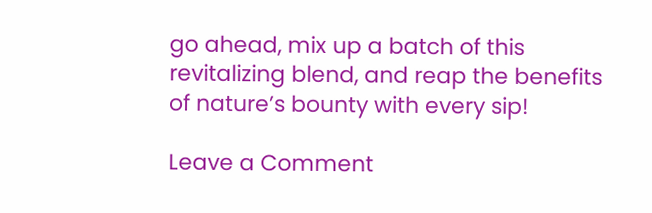go ahead, mix up a batch of this revitalizing blend, and reap the benefits of nature’s bounty with every sip!

Leave a Comment